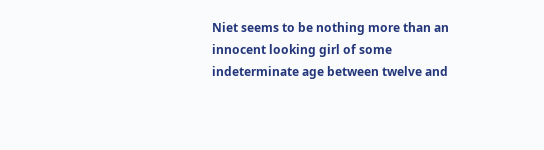Niet seems to be nothing more than an innocent looking girl of some indeterminate age between twelve and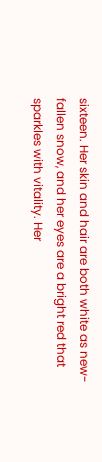sixteen. Her skin and hair are both white as new-fallen snow, and her eyes are a bright red that sparkles with vitality. Her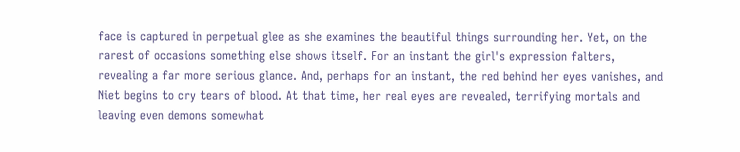face is captured in perpetual glee as she examines the beautiful things surrounding her. Yet, on the rarest of occasions something else shows itself. For an instant the girl's expression falters, revealing a far more serious glance. And, perhaps for an instant, the red behind her eyes vanishes, and Niet begins to cry tears of blood. At that time, her real eyes are revealed, terrifying mortals and leaving even demons somewhat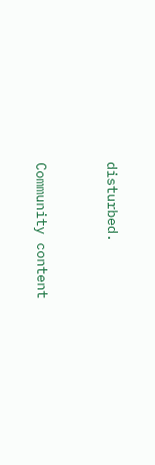disturbed.


Community content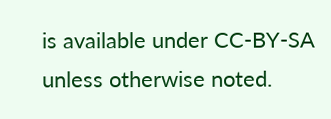is available under CC-BY-SA unless otherwise noted.